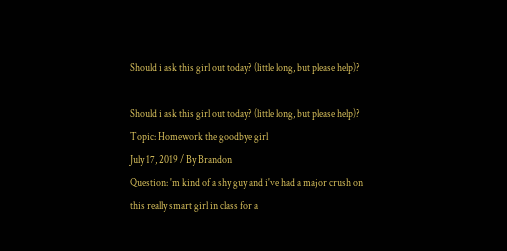Should i ask this girl out today? (little long, but please help)?

Should i ask this girl out today? (little long, but please help)? Topic: Homework the goodbye girl
July 17, 2019 / By Brandon
Question: 'm kind of a shy guy and i've had a major crush on this really smart girl in class for a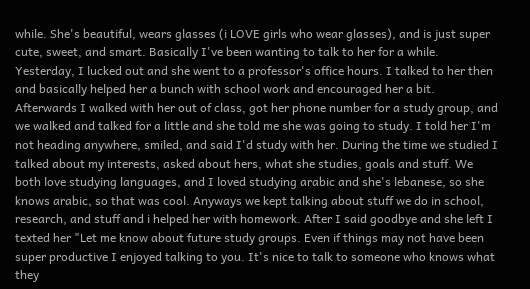while. She's beautiful, wears glasses (i LOVE girls who wear glasses), and is just super cute, sweet, and smart. Basically I've been wanting to talk to her for a while. Yesterday, I lucked out and she went to a professor's office hours. I talked to her then and basically helped her a bunch with school work and encouraged her a bit. Afterwards I walked with her out of class, got her phone number for a study group, and we walked and talked for a little and she told me she was going to study. I told her I'm not heading anywhere, smiled, and said I'd study with her. During the time we studied I talked about my interests, asked about hers, what she studies, goals and stuff. We both love studying languages, and I loved studying arabic and she's lebanese, so she knows arabic, so that was cool. Anyways we kept talking about stuff we do in school, research, and stuff and i helped her with homework. After I said goodbye and she left I texted her "Let me know about future study groups. Even if things may not have been super productive I enjoyed talking to you. It's nice to talk to someone who knows what they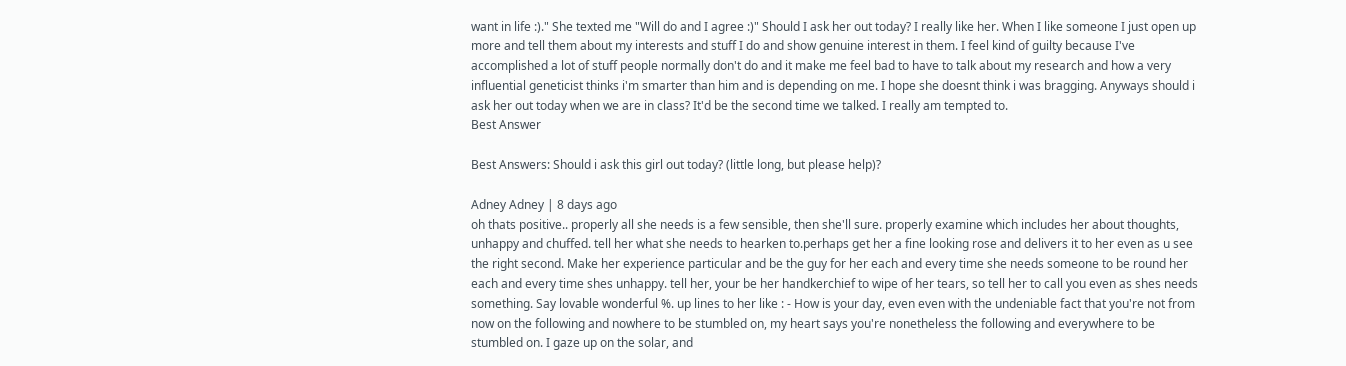want in life :)." She texted me "Will do and I agree :)" Should I ask her out today? I really like her. When I like someone I just open up more and tell them about my interests and stuff I do and show genuine interest in them. I feel kind of guilty because I've accomplished a lot of stuff people normally don't do and it make me feel bad to have to talk about my research and how a very influential geneticist thinks i'm smarter than him and is depending on me. I hope she doesnt think i was bragging. Anyways should i ask her out today when we are in class? It'd be the second time we talked. I really am tempted to.
Best Answer

Best Answers: Should i ask this girl out today? (little long, but please help)?

Adney Adney | 8 days ago
oh thats positive.. properly all she needs is a few sensible, then she'll sure. properly examine which includes her about thoughts, unhappy and chuffed. tell her what she needs to hearken to.perhaps get her a fine looking rose and delivers it to her even as u see the right second. Make her experience particular and be the guy for her each and every time she needs someone to be round her each and every time shes unhappy. tell her, your be her handkerchief to wipe of her tears, so tell her to call you even as shes needs something. Say lovable wonderful %. up lines to her like : - How is your day, even even with the undeniable fact that you're not from now on the following and nowhere to be stumbled on, my heart says you're nonetheless the following and everywhere to be stumbled on. I gaze up on the solar, and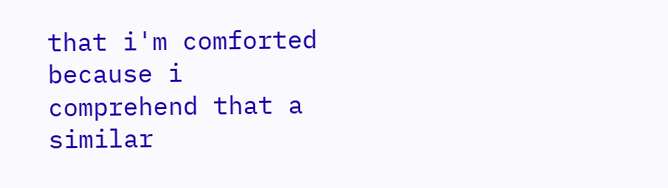that i'm comforted because i comprehend that a similar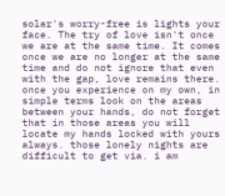solar's worry-free is lights your face. The try of love isn't once we are at the same time. It comes once we are no longer at the same time and do not ignore that even with the gap, love remains there. once you experience on my own, in simple terms look on the areas between your hands, do not forget that in those areas you will locate my hands locked with yours always. those lonely nights are difficult to get via. i am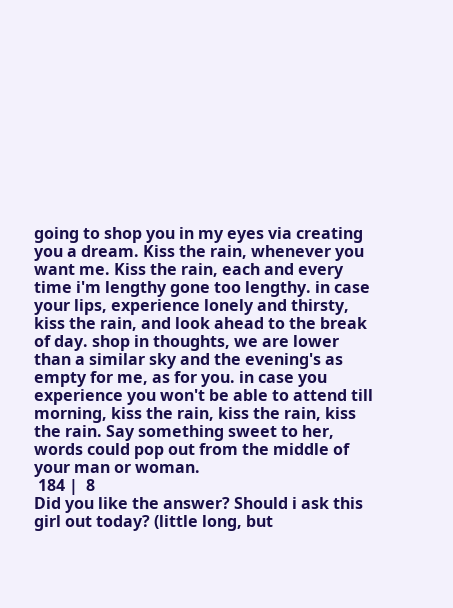going to shop you in my eyes via creating you a dream. Kiss the rain, whenever you want me. Kiss the rain, each and every time i'm lengthy gone too lengthy. in case your lips, experience lonely and thirsty, kiss the rain, and look ahead to the break of day. shop in thoughts, we are lower than a similar sky and the evening's as empty for me, as for you. in case you experience you won't be able to attend till morning, kiss the rain, kiss the rain, kiss the rain. Say something sweet to her, words could pop out from the middle of your man or woman.
 184 |  8
Did you like the answer? Should i ask this girl out today? (little long, but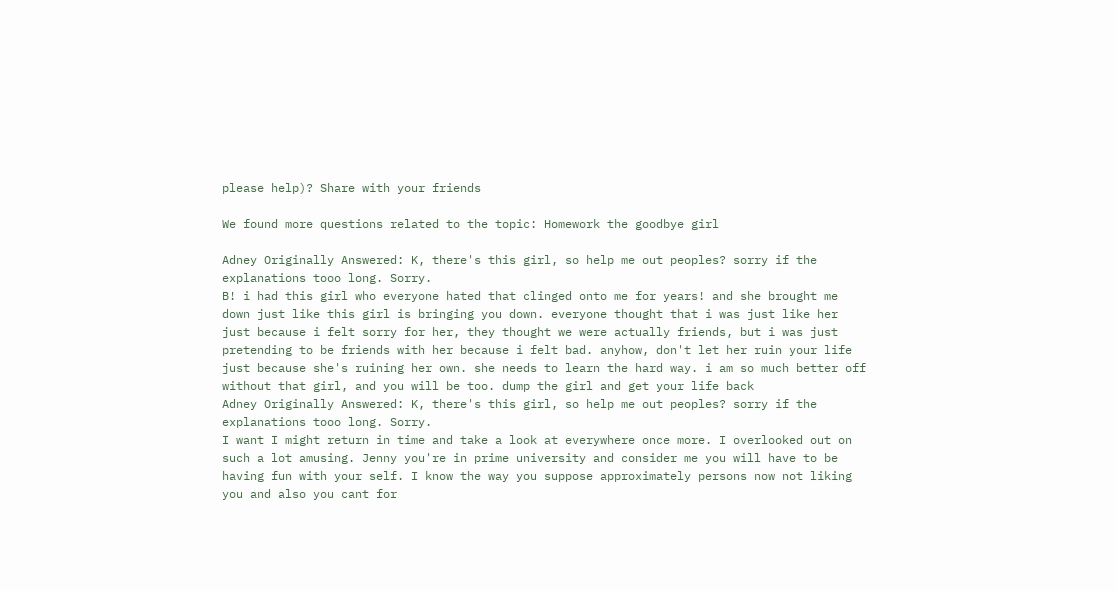please help)? Share with your friends

We found more questions related to the topic: Homework the goodbye girl

Adney Originally Answered: K, there's this girl, so help me out peoples? sorry if the explanations tooo long. Sorry.
B! i had this girl who everyone hated that clinged onto me for years! and she brought me down just like this girl is bringing you down. everyone thought that i was just like her just because i felt sorry for her, they thought we were actually friends, but i was just pretending to be friends with her because i felt bad. anyhow, don't let her ruin your life just because she's ruining her own. she needs to learn the hard way. i am so much better off without that girl, and you will be too. dump the girl and get your life back
Adney Originally Answered: K, there's this girl, so help me out peoples? sorry if the explanations tooo long. Sorry.
I want I might return in time and take a look at everywhere once more. I overlooked out on such a lot amusing. Jenny you're in prime university and consider me you will have to be having fun with your self. I know the way you suppose approximately persons now not liking you and also you cant for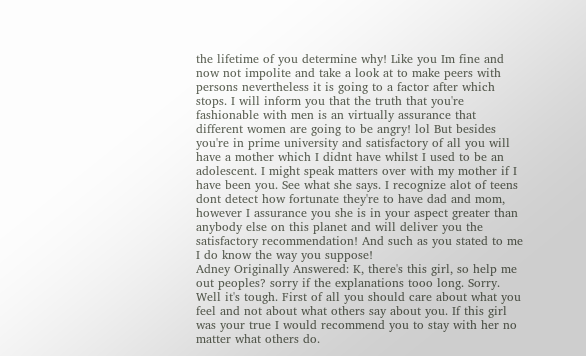the lifetime of you determine why! Like you Im fine and now not impolite and take a look at to make peers with persons nevertheless it is going to a factor after which stops. I will inform you that the truth that you're fashionable with men is an virtually assurance that different women are going to be angry! lol But besides you're in prime university and satisfactory of all you will have a mother which I didnt have whilst I used to be an adolescent. I might speak matters over with my mother if I have been you. See what she says. I recognize alot of teens dont detect how fortunate they're to have dad and mom, however I assurance you she is in your aspect greater than anybody else on this planet and will deliver you the satisfactory recommendation! And such as you stated to me I do know the way you suppose!
Adney Originally Answered: K, there's this girl, so help me out peoples? sorry if the explanations tooo long. Sorry.
Well it's tough. First of all you should care about what you feel and not about what others say about you. If this girl was your true I would recommend you to stay with her no matter what others do.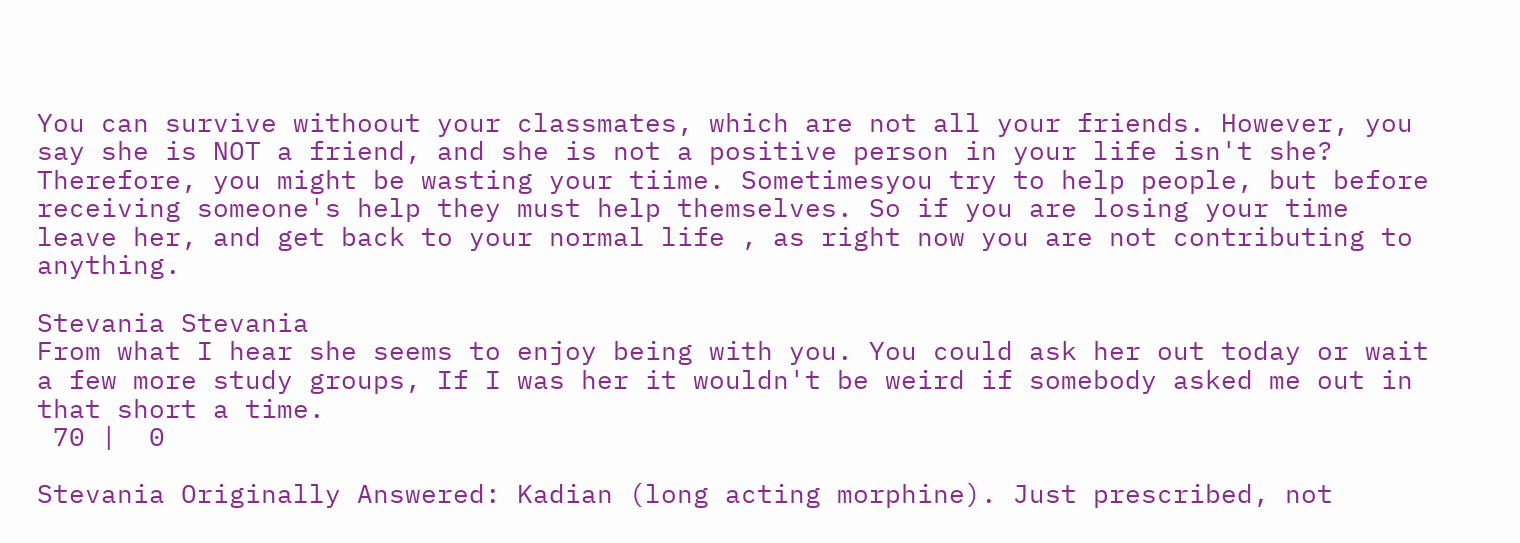You can survive withoout your classmates, which are not all your friends. However, you say she is NOT a friend, and she is not a positive person in your life isn't she? Therefore, you might be wasting your tiime. Sometimesyou try to help people, but before receiving someone's help they must help themselves. So if you are losing your time leave her, and get back to your normal life , as right now you are not contributing to anything.

Stevania Stevania
From what I hear she seems to enjoy being with you. You could ask her out today or wait a few more study groups, If I was her it wouldn't be weird if somebody asked me out in that short a time.
 70 |  0

Stevania Originally Answered: Kadian (long acting morphine). Just prescribed, not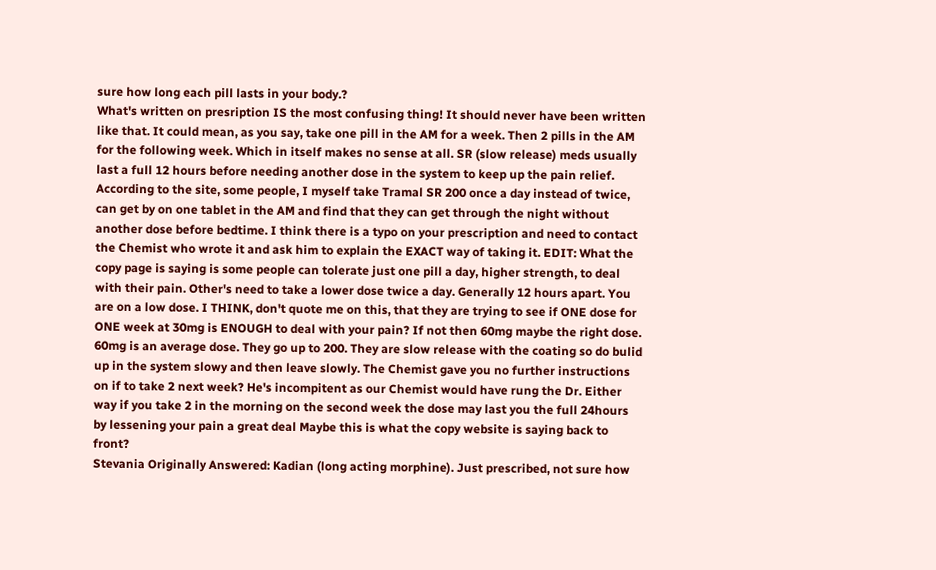sure how long each pill lasts in your body.?
What's written on presription IS the most confusing thing! It should never have been written like that. It could mean, as you say, take one pill in the AM for a week. Then 2 pills in the AM for the following week. Which in itself makes no sense at all. SR (slow release) meds usually last a full 12 hours before needing another dose in the system to keep up the pain relief. According to the site, some people, I myself take Tramal SR 200 once a day instead of twice, can get by on one tablet in the AM and find that they can get through the night without another dose before bedtime. I think there is a typo on your prescription and need to contact the Chemist who wrote it and ask him to explain the EXACT way of taking it. EDIT: What the copy page is saying is some people can tolerate just one pill a day, higher strength, to deal with their pain. Other's need to take a lower dose twice a day. Generally 12 hours apart. You are on a low dose. I THINK, don't quote me on this, that they are trying to see if ONE dose for ONE week at 30mg is ENOUGH to deal with your pain? If not then 60mg maybe the right dose. 60mg is an average dose. They go up to 200. They are slow release with the coating so do bulid up in the system slowy and then leave slowly. The Chemist gave you no further instructions on if to take 2 next week? He's incompitent as our Chemist would have rung the Dr. Either way if you take 2 in the morning on the second week the dose may last you the full 24hours by lessening your pain a great deal Maybe this is what the copy website is saying back to front?
Stevania Originally Answered: Kadian (long acting morphine). Just prescribed, not sure how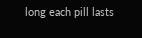long each pill lasts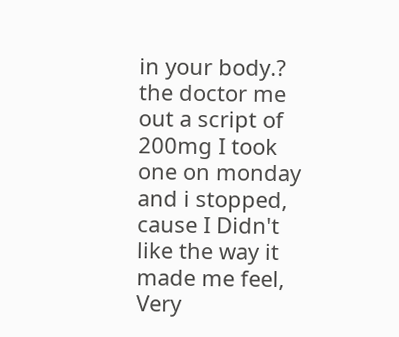in your body.?
the doctor me out a script of 200mg I took one on monday and i stopped, cause I Didn't like the way it made me feel, Very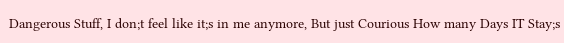Dangerous Stuff, I don;t feel like it;s in me anymore, But just Courious How many Days IT Stay;s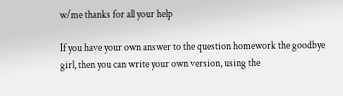w/me thanks for all your help

If you have your own answer to the question homework the goodbye girl, then you can write your own version, using the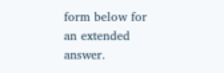form below for an extended answer.